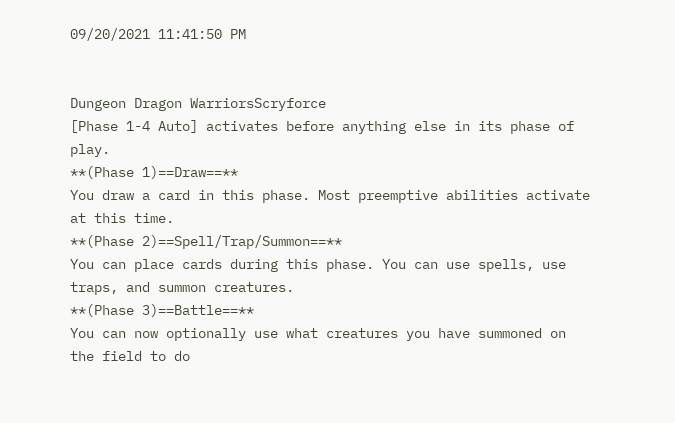09/20/2021 11:41:50 PM


Dungeon Dragon WarriorsScryforce
[Phase 1-4 Auto] activates before anything else in its phase of play.
**(Phase 1)==Draw==**
You draw a card in this phase. Most preemptive abilities activate at this time.
**(Phase 2)==Spell/Trap/Summon==**
You can place cards during this phase. You can use spells, use traps, and summon creatures.
**(Phase 3)==Battle==**
You can now optionally use what creatures you have summoned on the field to do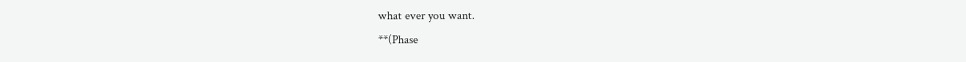what ever you want.
**(Phase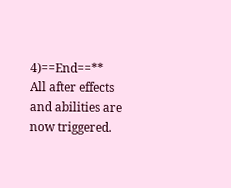4)==End==**
All after effects and abilities are now triggered.